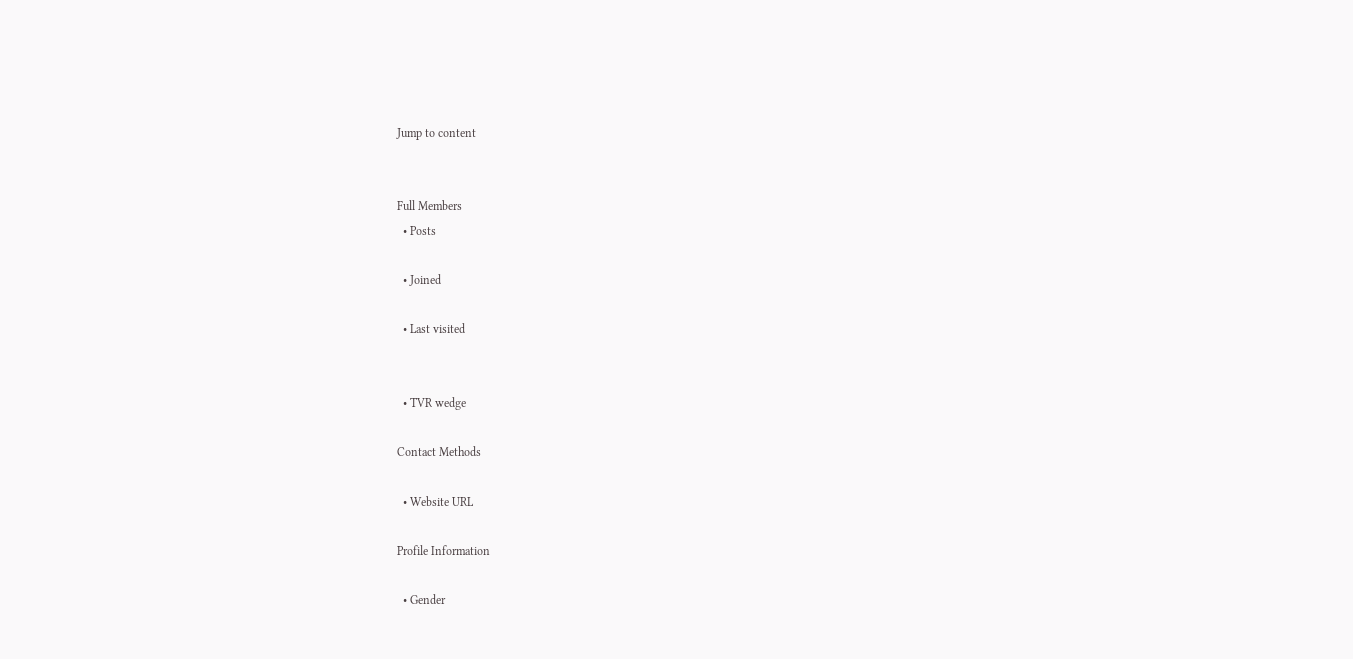Jump to content


Full Members
  • Posts

  • Joined

  • Last visited


  • TVR wedge

Contact Methods

  • Website URL

Profile Information

  • Gender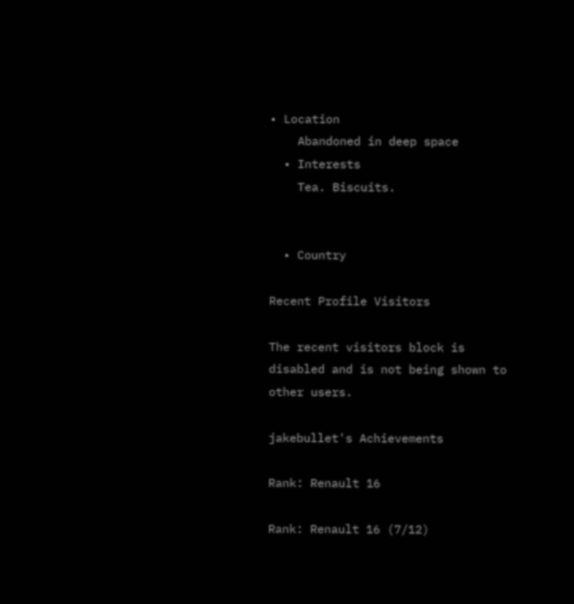• Location
    Abandoned in deep space
  • Interests
    Tea. Biscuits.


  • Country

Recent Profile Visitors

The recent visitors block is disabled and is not being shown to other users.

jakebullet's Achievements

Rank: Renault 16

Rank: Renault 16 (7/12)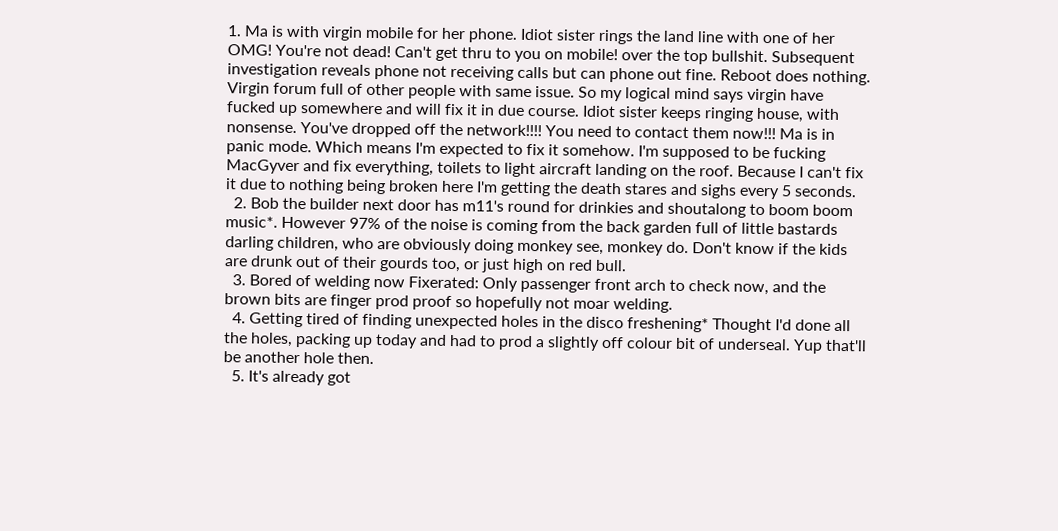1. Ma is with virgin mobile for her phone. Idiot sister rings the land line with one of her OMG! You're not dead! Can't get thru to you on mobile! over the top bullshit. Subsequent investigation reveals phone not receiving calls but can phone out fine. Reboot does nothing. Virgin forum full of other people with same issue. So my logical mind says virgin have fucked up somewhere and will fix it in due course. Idiot sister keeps ringing house, with nonsense. You've dropped off the network!!!! You need to contact them now!!! Ma is in panic mode. Which means I'm expected to fix it somehow. I'm supposed to be fucking MacGyver and fix everything, toilets to light aircraft landing on the roof. Because I can't fix it due to nothing being broken here I'm getting the death stares and sighs every 5 seconds.
  2. Bob the builder next door has m11's round for drinkies and shoutalong to boom boom music*. However 97% of the noise is coming from the back garden full of little bastards darling children, who are obviously doing monkey see, monkey do. Don't know if the kids are drunk out of their gourds too, or just high on red bull.
  3. Bored of welding now Fixerated: Only passenger front arch to check now, and the brown bits are finger prod proof so hopefully not moar welding.
  4. Getting tired of finding unexpected holes in the disco freshening* Thought I'd done all the holes, packing up today and had to prod a slightly off colour bit of underseal. Yup that'll be another hole then.
  5. It's already got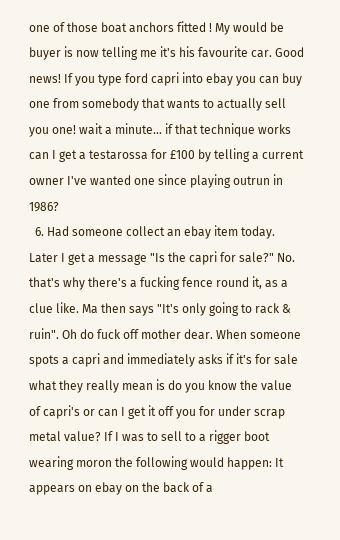one of those boat anchors fitted ! My would be buyer is now telling me it's his favourite car. Good news! If you type ford capri into ebay you can buy one from somebody that wants to actually sell you one! wait a minute... if that technique works can I get a testarossa for £100 by telling a current owner I've wanted one since playing outrun in 1986?
  6. Had someone collect an ebay item today. Later I get a message "Is the capri for sale?" No. that's why there's a fucking fence round it, as a clue like. Ma then says "It's only going to rack & ruin". Oh do fuck off mother dear. When someone spots a capri and immediately asks if it's for sale what they really mean is do you know the value of capri's or can I get it off you for under scrap metal value? If I was to sell to a rigger boot wearing moron the following would happen: It appears on ebay on the back of a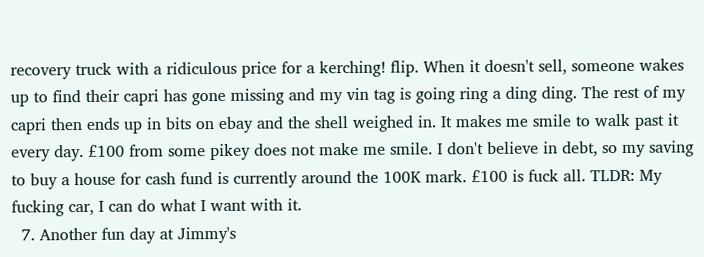recovery truck with a ridiculous price for a kerching! flip. When it doesn't sell, someone wakes up to find their capri has gone missing and my vin tag is going ring a ding ding. The rest of my capri then ends up in bits on ebay and the shell weighed in. It makes me smile to walk past it every day. £100 from some pikey does not make me smile. I don't believe in debt, so my saving to buy a house for cash fund is currently around the 100K mark. £100 is fuck all. TLDR: My fucking car, I can do what I want with it.
  7. Another fun day at Jimmy's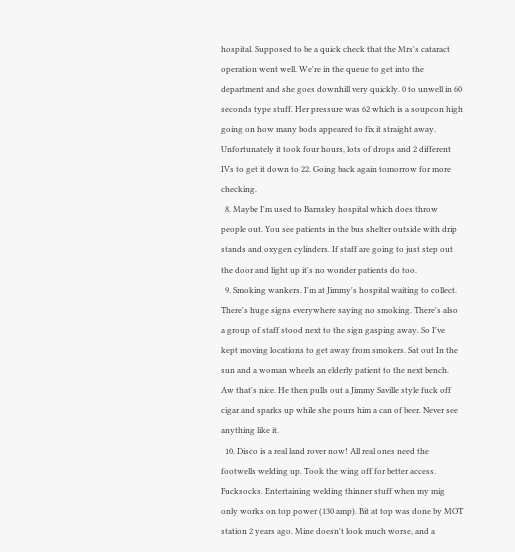hospital. Supposed to be a quick check that the Mrs's cataract operation went well. We're in the queue to get into the department and she goes downhill very quickly. 0 to unwell in 60 seconds type stuff. Her pressure was 62 which is a soupcon high going on how many bods appeared to fix it straight away. Unfortunately it took four hours, lots of drops and 2 different IVs to get it down to 22. Going back again tomorrow for more checking.
  8. Maybe I'm used to Barnsley hospital which does throw people out. You see patients in the bus shelter outside with drip stands and oxygen cylinders. If staff are going to just step out the door and light up it's no wonder patients do too.
  9. Smoking wankers. I'm at Jimmy's hospital waiting to collect. There's huge signs everywhere saying no smoking. There's also a group of staff stood next to the sign gasping away. So I've kept moving locations to get away from smokers. Sat out In the sun and a woman wheels an elderly patient to the next bench. Aw that's nice. He then pulls out a Jimmy Saville style fuck off cigar and sparks up while she pours him a can of beer. Never see anything like it.
  10. Disco is a real land rover now! All real ones need the footwells welding up. Took the wing off for better access. Fucksocks. Entertaining welding thinner stuff when my mig only works on top power (130 amp). Bit at top was done by MOT station 2 years ago. Mine doesn't look much worse, and a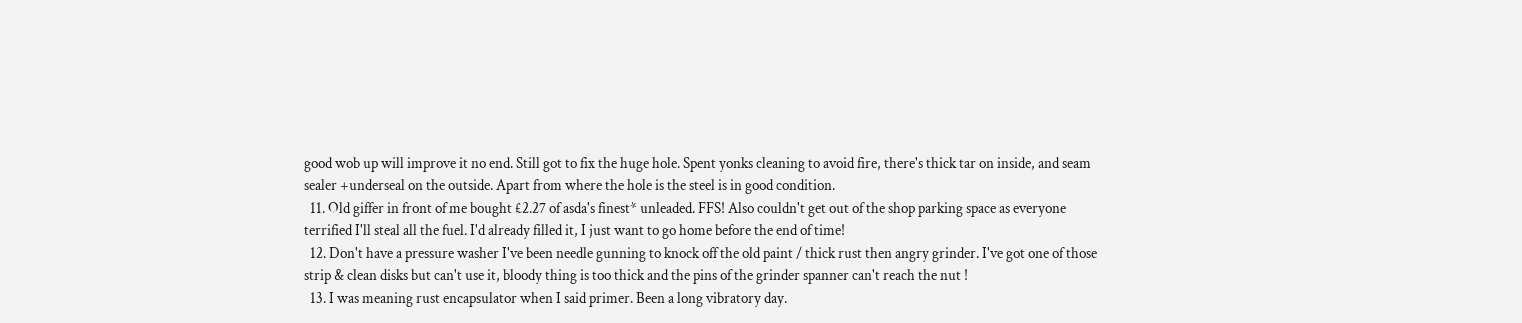good wob up will improve it no end. Still got to fix the huge hole. Spent yonks cleaning to avoid fire, there's thick tar on inside, and seam sealer +underseal on the outside. Apart from where the hole is the steel is in good condition.
  11. Old giffer in front of me bought £2.27 of asda's finest* unleaded. FFS! Also couldn't get out of the shop parking space as everyone terrified I'll steal all the fuel. I'd already filled it, I just want to go home before the end of time!
  12. Don't have a pressure washer I've been needle gunning to knock off the old paint / thick rust then angry grinder. I've got one of those strip & clean disks but can't use it, bloody thing is too thick and the pins of the grinder spanner can't reach the nut !
  13. I was meaning rust encapsulator when I said primer. Been a long vibratory day.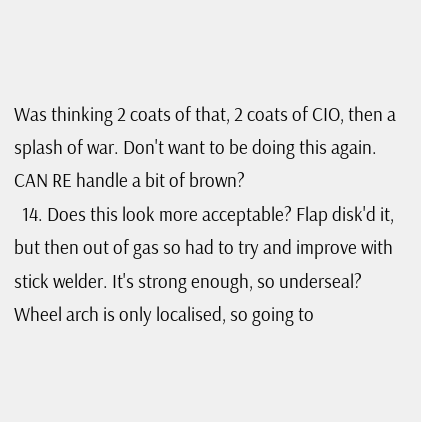Was thinking 2 coats of that, 2 coats of CIO, then a splash of war. Don't want to be doing this again. CAN RE handle a bit of brown?
  14. Does this look more acceptable? Flap disk'd it, but then out of gas so had to try and improve with stick welder. It's strong enough, so underseal? Wheel arch is only localised, so going to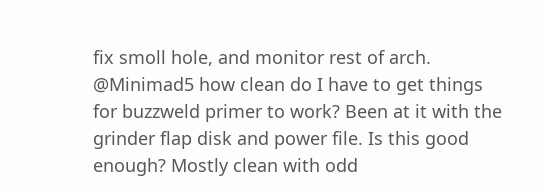fix smoll hole, and monitor rest of arch. @Minimad5 how clean do I have to get things for buzzweld primer to work? Been at it with the grinder flap disk and power file. Is this good enough? Mostly clean with odd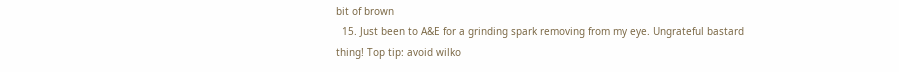bit of brown
  15. Just been to A&E for a grinding spark removing from my eye. Ungrateful bastard thing! Top tip: avoid wilko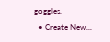goggles.
  • Create New...